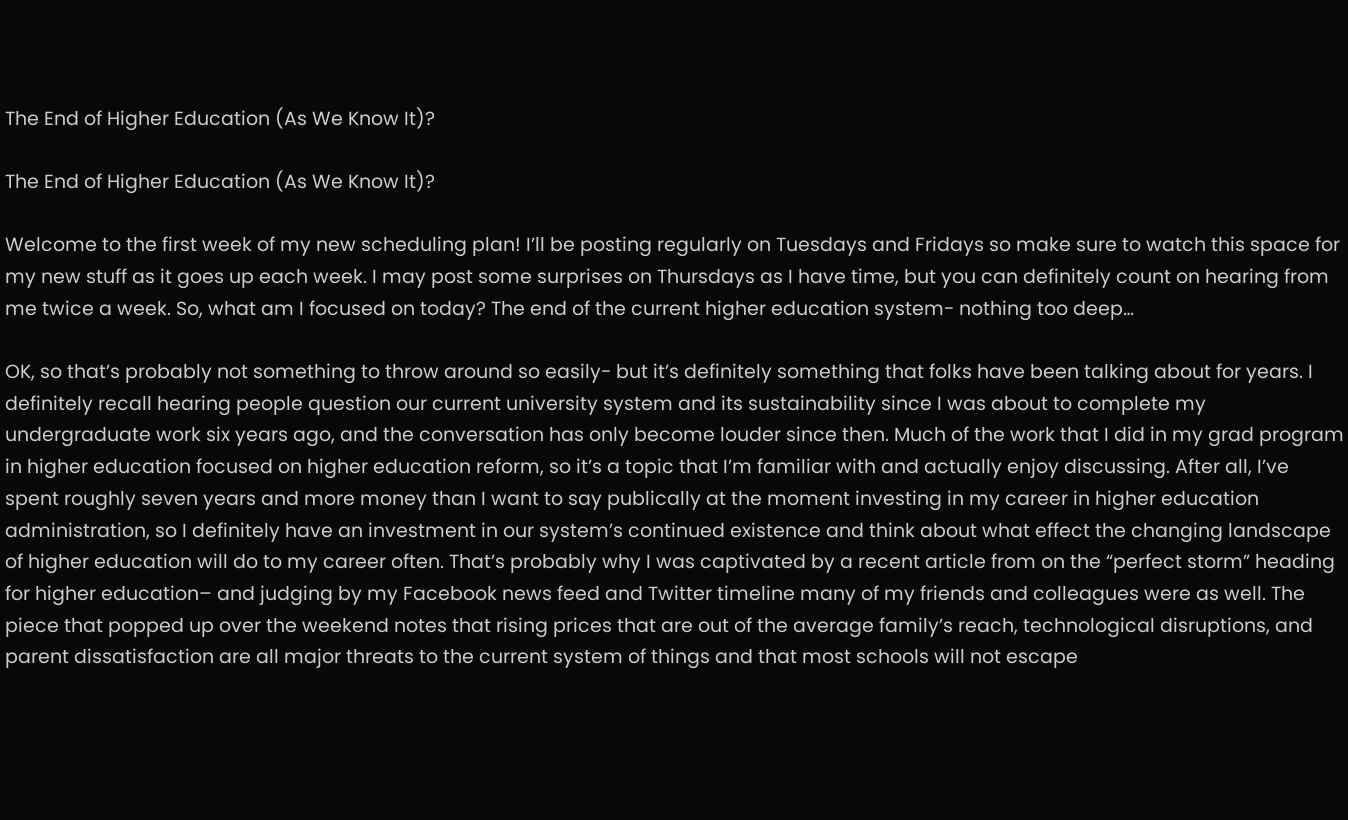The End of Higher Education (As We Know It)?

The End of Higher Education (As We Know It)?

Welcome to the first week of my new scheduling plan! I’ll be posting regularly on Tuesdays and Fridays so make sure to watch this space for my new stuff as it goes up each week. I may post some surprises on Thursdays as I have time, but you can definitely count on hearing from me twice a week. So, what am I focused on today? The end of the current higher education system- nothing too deep…

OK, so that’s probably not something to throw around so easily- but it’s definitely something that folks have been talking about for years. I definitely recall hearing people question our current university system and its sustainability since I was about to complete my undergraduate work six years ago, and the conversation has only become louder since then. Much of the work that I did in my grad program in higher education focused on higher education reform, so it’s a topic that I’m familiar with and actually enjoy discussing. After all, I’ve spent roughly seven years and more money than I want to say publically at the moment investing in my career in higher education administration, so I definitely have an investment in our system’s continued existence and think about what effect the changing landscape of higher education will do to my career often. That’s probably why I was captivated by a recent article from on the “perfect storm” heading for higher education– and judging by my Facebook news feed and Twitter timeline many of my friends and colleagues were as well. The piece that popped up over the weekend notes that rising prices that are out of the average family’s reach, technological disruptions, and parent dissatisfaction are all major threats to the current system of things and that most schools will not escape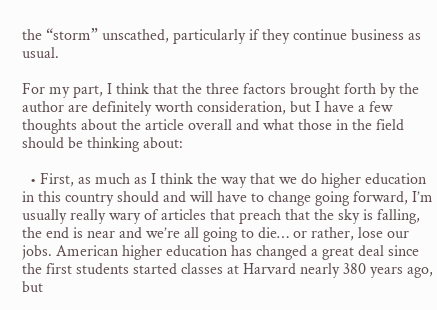the “storm” unscathed, particularly if they continue business as usual.

For my part, I think that the three factors brought forth by the author are definitely worth consideration, but I have a few thoughts about the article overall and what those in the field should be thinking about:

  • First, as much as I think the way that we do higher education in this country should and will have to change going forward, I’m usually really wary of articles that preach that the sky is falling, the end is near and we’re all going to die… or rather, lose our jobs. American higher education has changed a great deal since the first students started classes at Harvard nearly 380 years ago, but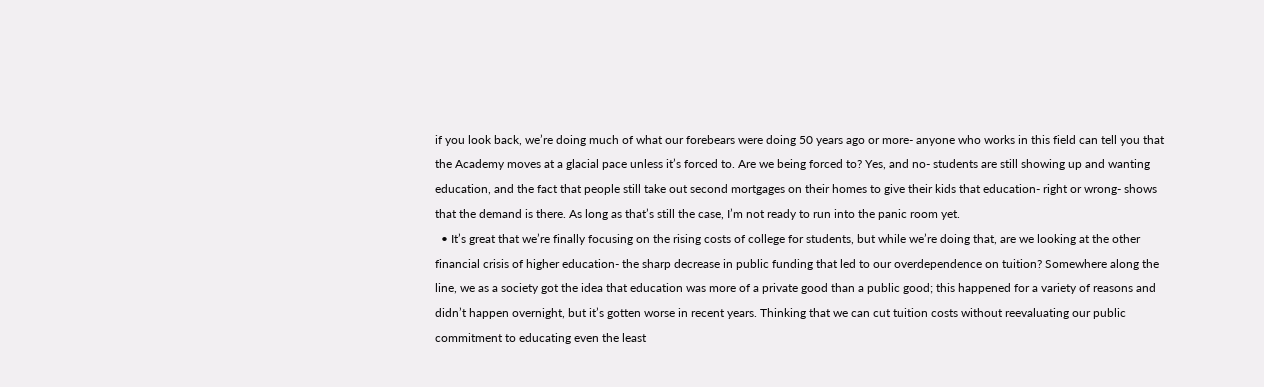if you look back, we’re doing much of what our forebears were doing 50 years ago or more- anyone who works in this field can tell you that the Academy moves at a glacial pace unless it’s forced to. Are we being forced to? Yes, and no- students are still showing up and wanting education, and the fact that people still take out second mortgages on their homes to give their kids that education- right or wrong- shows that the demand is there. As long as that’s still the case, I’m not ready to run into the panic room yet.
  • It’s great that we’re finally focusing on the rising costs of college for students, but while we’re doing that, are we looking at the other financial crisis of higher education- the sharp decrease in public funding that led to our overdependence on tuition? Somewhere along the line, we as a society got the idea that education was more of a private good than a public good; this happened for a variety of reasons and didn’t happen overnight, but it’s gotten worse in recent years. Thinking that we can cut tuition costs without reevaluating our public commitment to educating even the least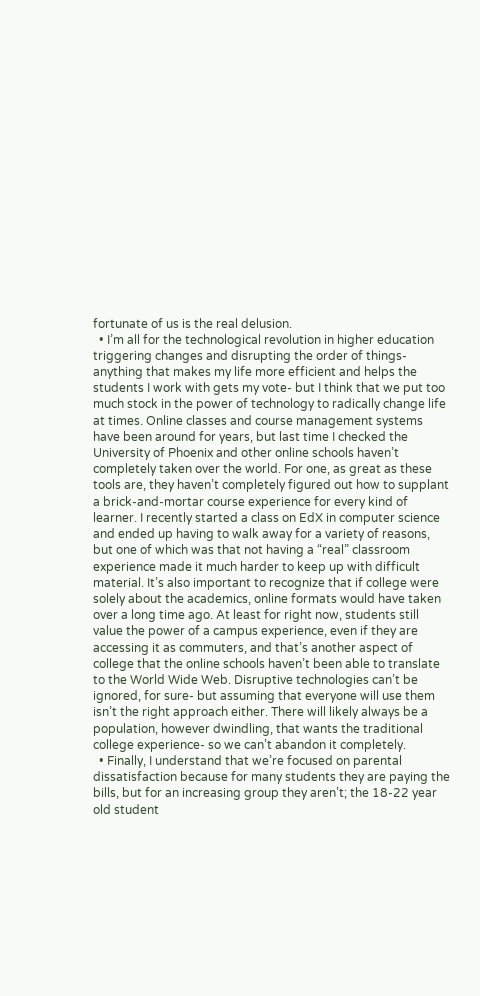fortunate of us is the real delusion.
  • I’m all for the technological revolution in higher education triggering changes and disrupting the order of things- anything that makes my life more efficient and helps the students I work with gets my vote- but I think that we put too much stock in the power of technology to radically change life at times. Online classes and course management systems have been around for years, but last time I checked the University of Phoenix and other online schools haven’t completely taken over the world. For one, as great as these tools are, they haven’t completely figured out how to supplant a brick-and-mortar course experience for every kind of learner. I recently started a class on EdX in computer science and ended up having to walk away for a variety of reasons, but one of which was that not having a “real” classroom experience made it much harder to keep up with difficult material. It’s also important to recognize that if college were solely about the academics, online formats would have taken over a long time ago. At least for right now, students still value the power of a campus experience, even if they are accessing it as commuters, and that’s another aspect of college that the online schools haven’t been able to translate to the World Wide Web. Disruptive technologies can’t be ignored, for sure- but assuming that everyone will use them isn’t the right approach either. There will likely always be a population, however dwindling, that wants the traditional college experience- so we can’t abandon it completely.
  • Finally, I understand that we’re focused on parental dissatisfaction because for many students they are paying the bills, but for an increasing group they aren’t; the 18-22 year old student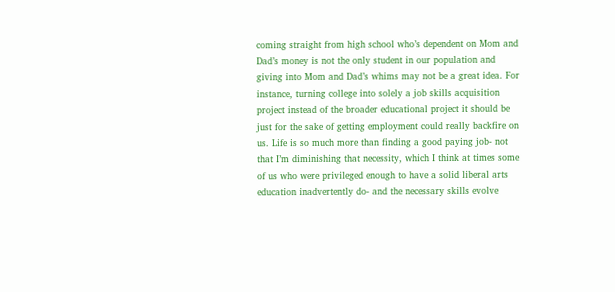coming straight from high school who’s dependent on Mom and Dad’s money is not the only student in our population and giving into Mom and Dad’s whims may not be a great idea. For instance, turning college into solely a job skills acquisition project instead of the broader educational project it should be just for the sake of getting employment could really backfire on us. Life is so much more than finding a good paying job- not that I’m diminishing that necessity, which I think at times some of us who were privileged enough to have a solid liberal arts education inadvertently do- and the necessary skills evolve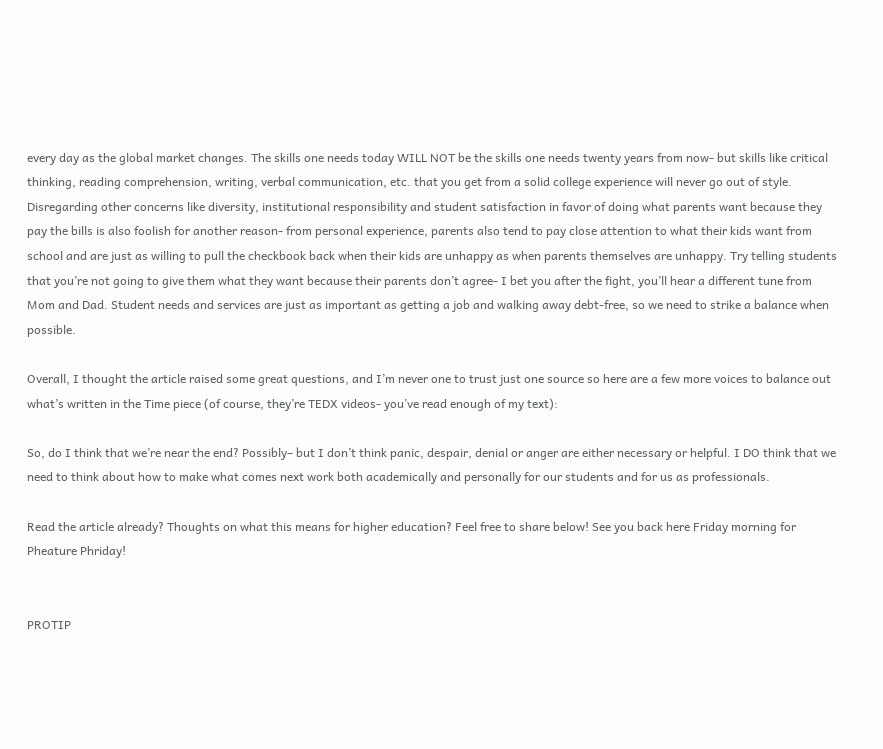every day as the global market changes. The skills one needs today WILL NOT be the skills one needs twenty years from now- but skills like critical thinking, reading comprehension, writing, verbal communication, etc. that you get from a solid college experience will never go out of style. Disregarding other concerns like diversity, institutional responsibility and student satisfaction in favor of doing what parents want because they pay the bills is also foolish for another reason- from personal experience, parents also tend to pay close attention to what their kids want from school and are just as willing to pull the checkbook back when their kids are unhappy as when parents themselves are unhappy. Try telling students that you’re not going to give them what they want because their parents don’t agree- I bet you after the fight, you’ll hear a different tune from Mom and Dad. Student needs and services are just as important as getting a job and walking away debt-free, so we need to strike a balance when possible.

Overall, I thought the article raised some great questions, and I’m never one to trust just one source so here are a few more voices to balance out what’s written in the Time piece (of course, they’re TEDX videos- you’ve read enough of my text):

So, do I think that we’re near the end? Possibly– but I don’t think panic, despair, denial or anger are either necessary or helpful. I DO think that we need to think about how to make what comes next work both academically and personally for our students and for us as professionals.

Read the article already? Thoughts on what this means for higher education? Feel free to share below! See you back here Friday morning for Pheature Phriday!


PROTIP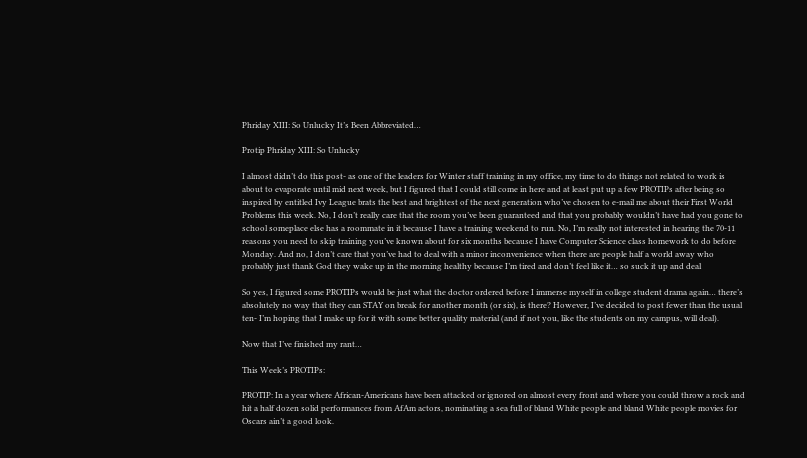Phriday XIII: So Unlucky It’s Been Abbreviated…

Protip Phriday XIII: So Unlucky

I almost didn’t do this post- as one of the leaders for Winter staff training in my office, my time to do things not related to work is about to evaporate until mid next week, but I figured that I could still come in here and at least put up a few PROTIPs after being so inspired by entitled Ivy League brats the best and brightest of the next generation who’ve chosen to e-mail me about their First World Problems this week. No, I don’t really care that the room you’ve been guaranteed and that you probably wouldn’t have had you gone to school someplace else has a roommate in it because I have a training weekend to run. No, I’m really not interested in hearing the 70-11 reasons you need to skip training you’ve known about for six months because I have Computer Science class homework to do before Monday. And no, I don’t care that you’ve had to deal with a minor inconvenience when there are people half a world away who probably just thank God they wake up in the morning healthy because I’m tired and don’t feel like it… so suck it up and deal

So yes, I figured some PROTIPs would be just what the doctor ordered before I immerse myself in college student drama again… there’s absolutely no way that they can STAY on break for another month (or six), is there? However, I’ve decided to post fewer than the usual ten- I’m hoping that I make up for it with some better quality material (and if not you, like the students on my campus, will deal).

Now that I’ve finished my rant…

This Week’s PROTIPs:

PROTIP: In a year where African-Americans have been attacked or ignored on almost every front and where you could throw a rock and hit a half dozen solid performances from AfAm actors, nominating a sea full of bland White people and bland White people movies for Oscars ain’t a good look.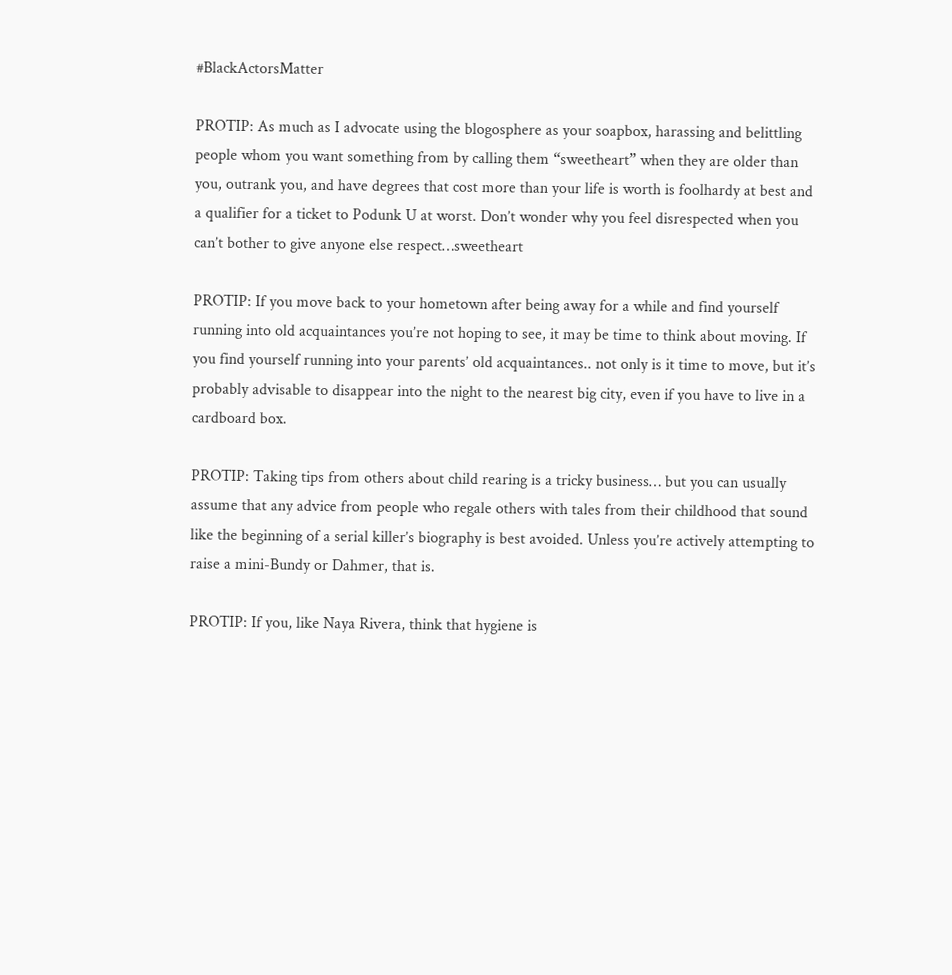#BlackActorsMatter

PROTIP: As much as I advocate using the blogosphere as your soapbox, harassing and belittling people whom you want something from by calling them “sweetheart” when they are older than you, outrank you, and have degrees that cost more than your life is worth is foolhardy at best and a qualifier for a ticket to Podunk U at worst. Don’t wonder why you feel disrespected when you can’t bother to give anyone else respect…sweetheart

PROTIP: If you move back to your hometown after being away for a while and find yourself running into old acquaintances you’re not hoping to see, it may be time to think about moving. If you find yourself running into your parents’ old acquaintances.. not only is it time to move, but it’s probably advisable to disappear into the night to the nearest big city, even if you have to live in a cardboard box.

PROTIP: Taking tips from others about child rearing is a tricky business… but you can usually assume that any advice from people who regale others with tales from their childhood that sound like the beginning of a serial killer’s biography is best avoided. Unless you’re actively attempting to raise a mini-Bundy or Dahmer, that is.

PROTIP: If you, like Naya Rivera, think that hygiene is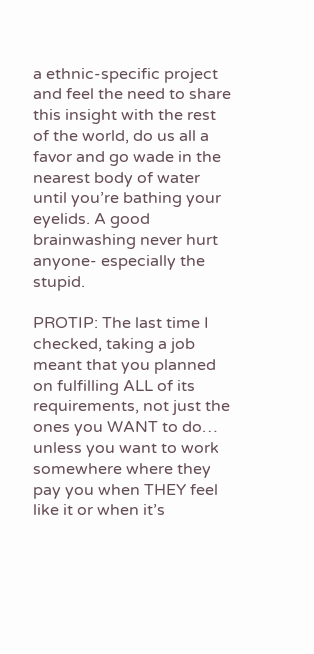a ethnic-specific project and feel the need to share this insight with the rest of the world, do us all a favor and go wade in the nearest body of water until you’re bathing your eyelids. A good brainwashing never hurt anyone- especially the stupid.

PROTIP: The last time I checked, taking a job meant that you planned on fulfilling ALL of its requirements, not just the ones you WANT to do… unless you want to work somewhere where they pay you when THEY feel like it or when it’s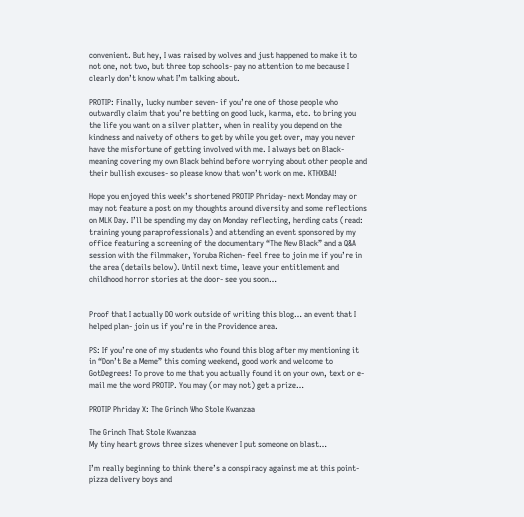convenient. But hey, I was raised by wolves and just happened to make it to not one, not two, but three top schools- pay no attention to me because I clearly don’t know what I’m talking about.

PROTIP: Finally, lucky number seven- if you’re one of those people who outwardly claim that you’re betting on good luck, karma, etc. to bring you the life you want on a silver platter, when in reality you depend on the kindness and naivety of others to get by while you get over, may you never have the misfortune of getting involved with me. I always bet on Black- meaning covering my own Black behind before worrying about other people and their bullish excuses- so please know that won’t work on me. KTHXBAI!

Hope you enjoyed this week’s shortened PROTIP Phriday- next Monday may or may not feature a post on my thoughts around diversity and some reflections on MLK Day. I’ll be spending my day on Monday reflecting, herding cats (read: training young paraprofessionals) and attending an event sponsored by my office featuring a screening of the documentary “The New Black” and a Q&A session with the filmmaker, Yoruba Richen- feel free to join me if you’re in the area (details below). Until next time, leave your entitlement and childhood horror stories at the door- see you soon…


Proof that I actually DO work outside of writing this blog… an event that I helped plan- join us if you’re in the Providence area.

PS: If you’re one of my students who found this blog after my mentioning it in “Don’t Be a Meme” this coming weekend, good work and welcome to GotDegrees! To prove to me that you actually found it on your own, text or e-mail me the word PROTIP. You may (or may not) get a prize…

PROTIP Phriday X: The Grinch Who Stole Kwanzaa

The Grinch That Stole Kwanzaa
My tiny heart grows three sizes whenever I put someone on blast…

I’m really beginning to think there’s a conspiracy against me at this point- pizza delivery boys and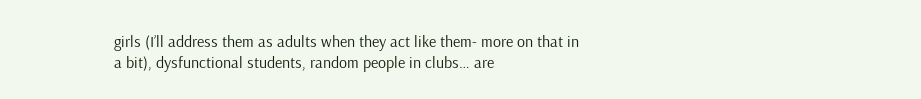girls (I’ll address them as adults when they act like them- more on that in a bit), dysfunctional students, random people in clubs… are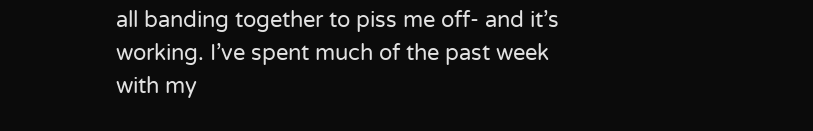all banding together to piss me off- and it’s working. I’ve spent much of the past week with my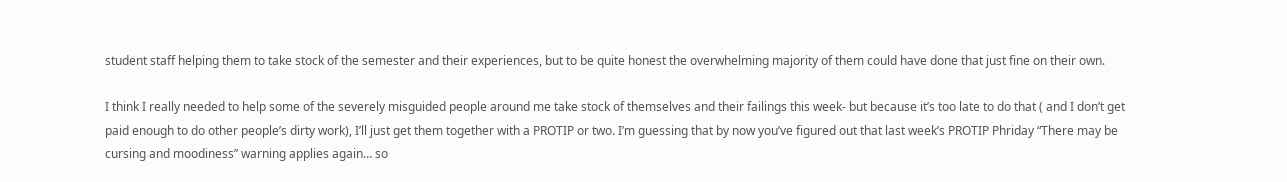student staff helping them to take stock of the semester and their experiences, but to be quite honest the overwhelming majority of them could have done that just fine on their own.

I think I really needed to help some of the severely misguided people around me take stock of themselves and their failings this week- but because it’s too late to do that ( and I don’t get paid enough to do other people’s dirty work), I’ll just get them together with a PROTIP or two. I’m guessing that by now you’ve figured out that last week’s PROTIP Phriday “There may be cursing and moodiness” warning applies again… so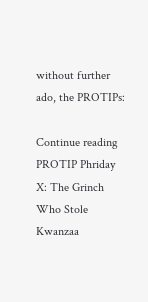without further ado, the PROTIPs:

Continue reading PROTIP Phriday X: The Grinch Who Stole Kwanzaa